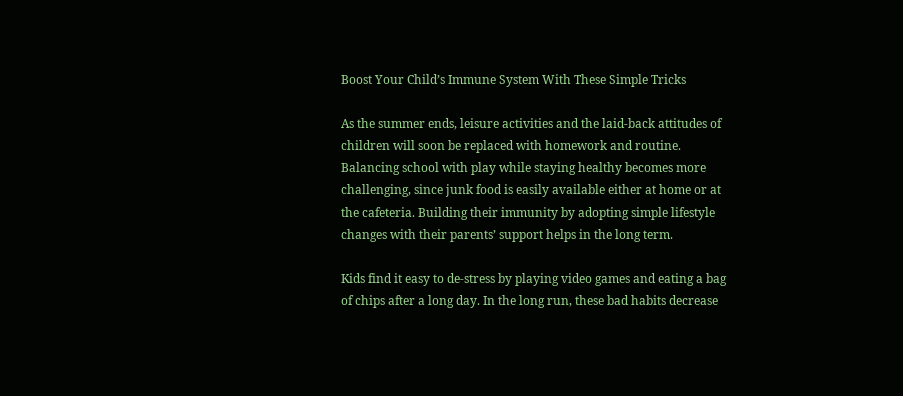Boost Your Child’s Immune System With These Simple Tricks

As the summer ends, leisure activities and the laid-back attitudes of children will soon be replaced with homework and routine. Balancing school with play while staying healthy becomes more challenging, since junk food is easily available either at home or at the cafeteria. Building their immunity by adopting simple lifestyle changes with their parents’ support helps in the long term.

Kids find it easy to de-stress by playing video games and eating a bag of chips after a long day. In the long run, these bad habits decrease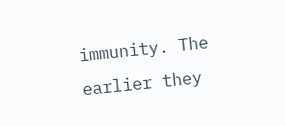immunity. The earlier they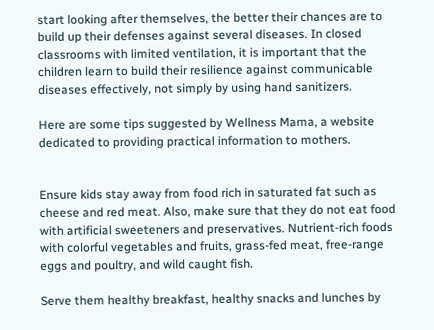start looking after themselves, the better their chances are to build up their defenses against several diseases. In closed classrooms with limited ventilation, it is important that the children learn to build their resilience against communicable diseases effectively, not simply by using hand sanitizers.

Here are some tips suggested by Wellness Mama, a website dedicated to providing practical information to mothers.


Ensure kids stay away from food rich in saturated fat such as cheese and red meat. Also, make sure that they do not eat food with artificial sweeteners and preservatives. Nutrient-rich foods with colorful vegetables and fruits, grass-fed meat, free-range eggs and poultry, and wild caught fish.

Serve them healthy breakfast, healthy snacks and lunches by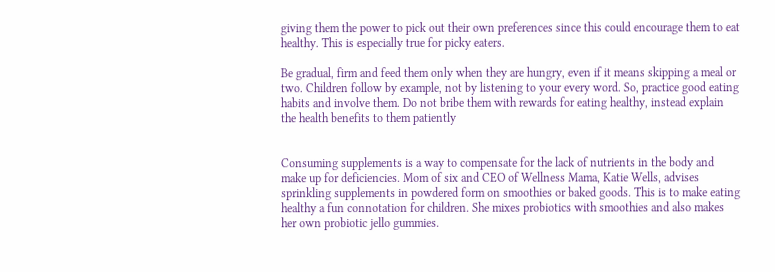giving them the power to pick out their own preferences since this could encourage them to eat healthy. This is especially true for picky eaters.

Be gradual, firm and feed them only when they are hungry, even if it means skipping a meal or two. Children follow by example, not by listening to your every word. So, practice good eating habits and involve them. Do not bribe them with rewards for eating healthy, instead explain the health benefits to them patiently


Consuming supplements is a way to compensate for the lack of nutrients in the body and make up for deficiencies. Mom of six and CEO of Wellness Mama, Katie Wells, advises sprinkling supplements in powdered form on smoothies or baked goods. This is to make eating healthy a fun connotation for children. She mixes probiotics with smoothies and also makes her own probiotic jello gummies.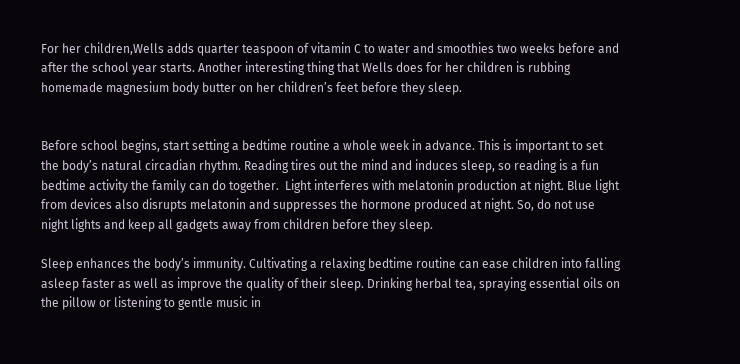For her children,Wells adds quarter teaspoon of vitamin C to water and smoothies two weeks before and after the school year starts. Another interesting thing that Wells does for her children is rubbing homemade magnesium body butter on her children’s feet before they sleep.


Before school begins, start setting a bedtime routine a whole week in advance. This is important to set the body’s natural circadian rhythm. Reading tires out the mind and induces sleep, so reading is a fun bedtime activity the family can do together.  Light interferes with melatonin production at night. Blue light from devices also disrupts melatonin and suppresses the hormone produced at night. So, do not use night lights and keep all gadgets away from children before they sleep.

Sleep enhances the body’s immunity. Cultivating a relaxing bedtime routine can ease children into falling asleep faster as well as improve the quality of their sleep. Drinking herbal tea, spraying essential oils on the pillow or listening to gentle music in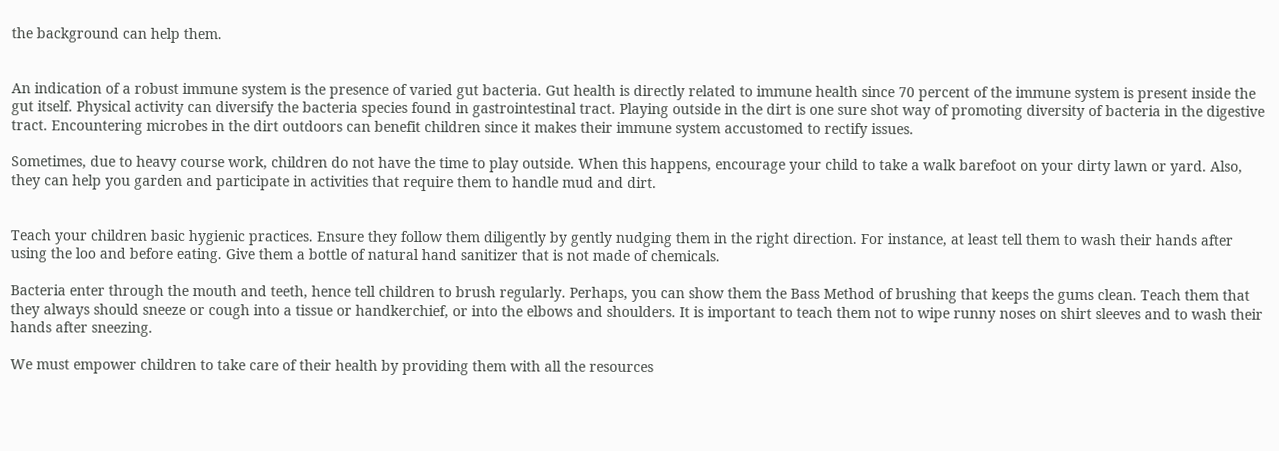the background can help them.


An indication of a robust immune system is the presence of varied gut bacteria. Gut health is directly related to immune health since 70 percent of the immune system is present inside the gut itself. Physical activity can diversify the bacteria species found in gastrointestinal tract. Playing outside in the dirt is one sure shot way of promoting diversity of bacteria in the digestive tract. Encountering microbes in the dirt outdoors can benefit children since it makes their immune system accustomed to rectify issues.

Sometimes, due to heavy course work, children do not have the time to play outside. When this happens, encourage your child to take a walk barefoot on your dirty lawn or yard. Also, they can help you garden and participate in activities that require them to handle mud and dirt.


Teach your children basic hygienic practices. Ensure they follow them diligently by gently nudging them in the right direction. For instance, at least tell them to wash their hands after using the loo and before eating. Give them a bottle of natural hand sanitizer that is not made of chemicals.

Bacteria enter through the mouth and teeth, hence tell children to brush regularly. Perhaps, you can show them the Bass Method of brushing that keeps the gums clean. Teach them that they always should sneeze or cough into a tissue or handkerchief, or into the elbows and shoulders. It is important to teach them not to wipe runny noses on shirt sleeves and to wash their hands after sneezing.

We must empower children to take care of their health by providing them with all the resources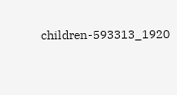children-593313_1920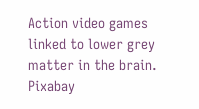Action video games linked to lower grey matter in the brain. Pixabay